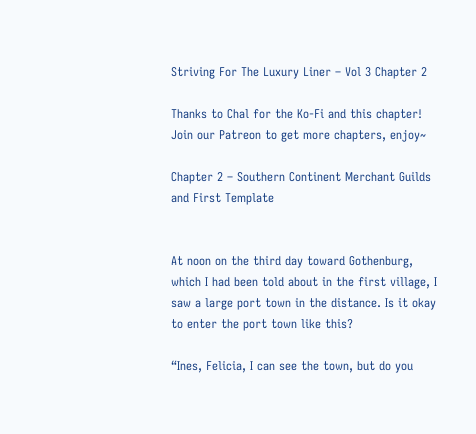Striving For The Luxury Liner – Vol 3 Chapter 2

Thanks to Chal for the Ko-Fi and this chapter! Join our Patreon to get more chapters, enjoy~

Chapter 2 – Southern Continent Merchant Guilds and First Template


At noon on the third day toward Gothenburg, which I had been told about in the first village, I saw a large port town in the distance. Is it okay to enter the port town like this?

“Ines, Felicia, I can see the town, but do you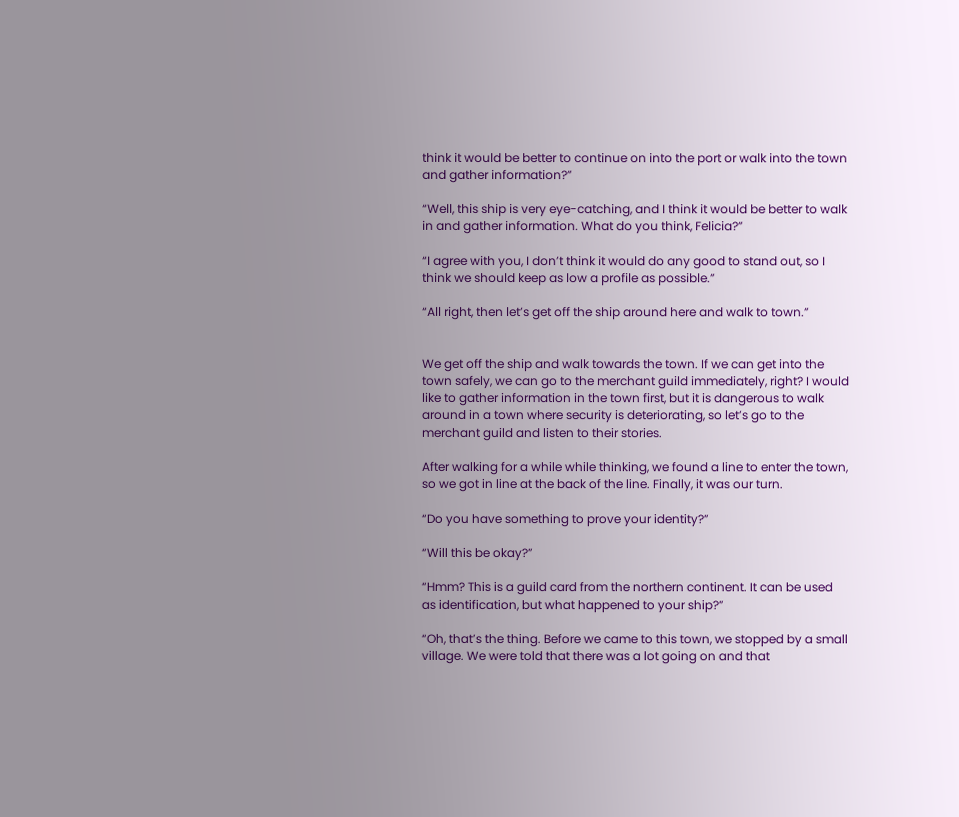think it would be better to continue on into the port or walk into the town and gather information?”

“Well, this ship is very eye-catching, and I think it would be better to walk in and gather information. What do you think, Felicia?”

“I agree with you, I don’t think it would do any good to stand out, so I think we should keep as low a profile as possible.”

“All right, then let’s get off the ship around here and walk to town.”


We get off the ship and walk towards the town. If we can get into the town safely, we can go to the merchant guild immediately, right? I would like to gather information in the town first, but it is dangerous to walk around in a town where security is deteriorating, so let’s go to the merchant guild and listen to their stories.

After walking for a while while thinking, we found a line to enter the town, so we got in line at the back of the line. Finally, it was our turn.

“Do you have something to prove your identity?”

“Will this be okay?”

“Hmm? This is a guild card from the northern continent. It can be used as identification, but what happened to your ship?”

“Oh, that’s the thing. Before we came to this town, we stopped by a small village. We were told that there was a lot going on and that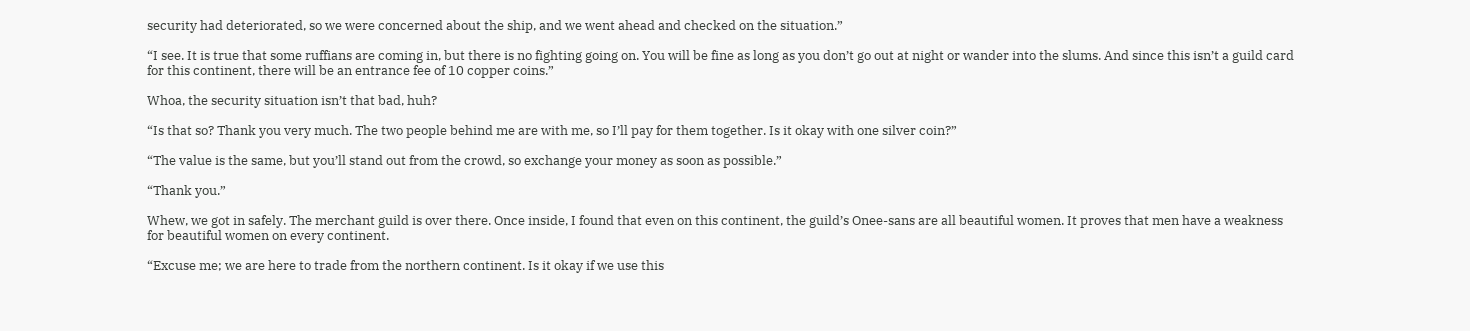security had deteriorated, so we were concerned about the ship, and we went ahead and checked on the situation.”

“I see. It is true that some ruffians are coming in, but there is no fighting going on. You will be fine as long as you don’t go out at night or wander into the slums. And since this isn’t a guild card for this continent, there will be an entrance fee of 10 copper coins.”

Whoa, the security situation isn’t that bad, huh?

“Is that so? Thank you very much. The two people behind me are with me, so I’ll pay for them together. Is it okay with one silver coin?”

“The value is the same, but you’ll stand out from the crowd, so exchange your money as soon as possible.”

“Thank you.”

Whew, we got in safely. The merchant guild is over there. Once inside, I found that even on this continent, the guild’s Onee-sans are all beautiful women. It proves that men have a weakness for beautiful women on every continent.

“Excuse me; we are here to trade from the northern continent. Is it okay if we use this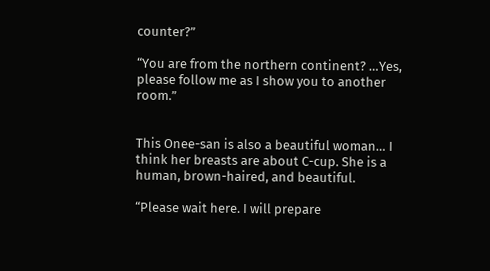counter?”

“You are from the northern continent? …Yes, please follow me as I show you to another room.”


This Onee-san is also a beautiful woman… I think her breasts are about C-cup. She is a human, brown-haired, and beautiful.

“Please wait here. I will prepare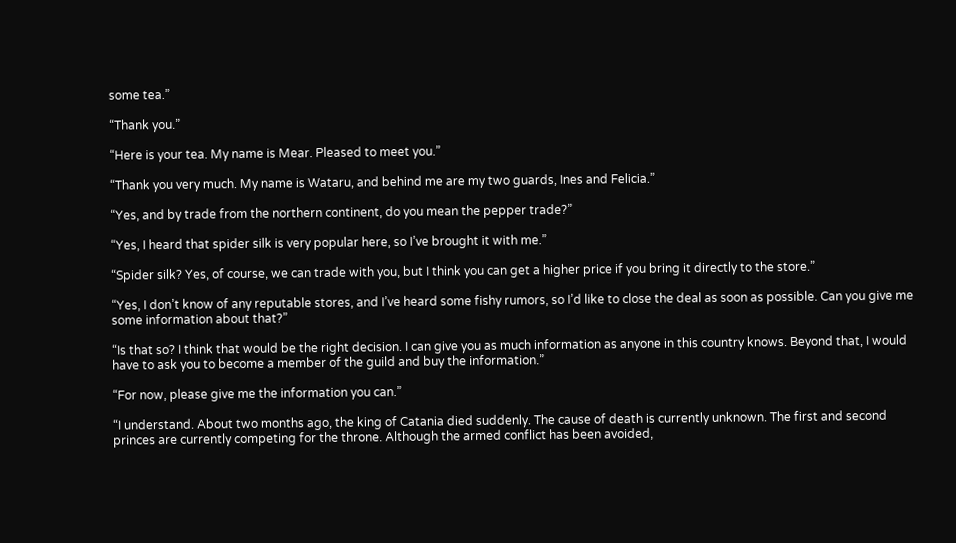some tea.”

“Thank you.”

“Here is your tea. My name is Mear. Pleased to meet you.”

“Thank you very much. My name is Wataru, and behind me are my two guards, Ines and Felicia.”

“Yes, and by trade from the northern continent, do you mean the pepper trade?”

“Yes, I heard that spider silk is very popular here, so I’ve brought it with me.”

“Spider silk? Yes, of course, we can trade with you, but I think you can get a higher price if you bring it directly to the store.”

“Yes, I don’t know of any reputable stores, and I’ve heard some fishy rumors, so I’d like to close the deal as soon as possible. Can you give me some information about that?”

“Is that so? I think that would be the right decision. I can give you as much information as anyone in this country knows. Beyond that, I would have to ask you to become a member of the guild and buy the information.”

“For now, please give me the information you can.”

“I understand. About two months ago, the king of Catania died suddenly. The cause of death is currently unknown. The first and second princes are currently competing for the throne. Although the armed conflict has been avoided,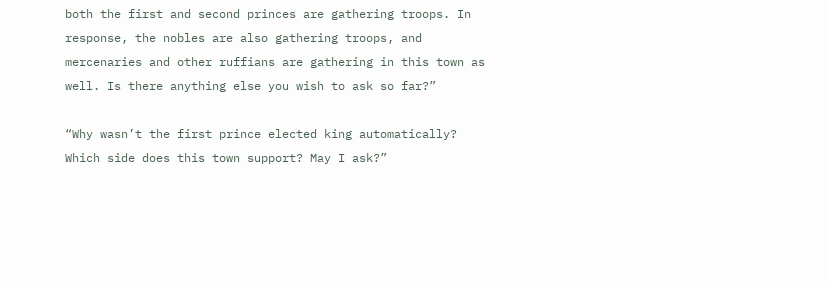both the first and second princes are gathering troops. In response, the nobles are also gathering troops, and mercenaries and other ruffians are gathering in this town as well. Is there anything else you wish to ask so far?”

“Why wasn’t the first prince elected king automatically? Which side does this town support? May I ask?”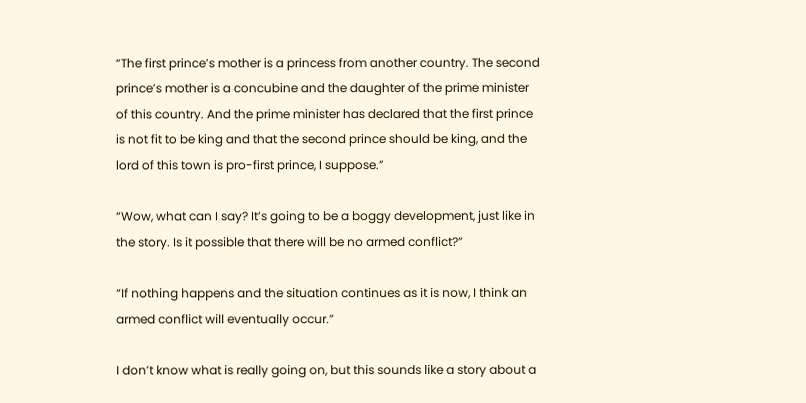“The first prince’s mother is a princess from another country. The second prince’s mother is a concubine and the daughter of the prime minister of this country. And the prime minister has declared that the first prince is not fit to be king and that the second prince should be king, and the lord of this town is pro-first prince, I suppose.”

“Wow, what can I say? It’s going to be a boggy development, just like in the story. Is it possible that there will be no armed conflict?”

“If nothing happens and the situation continues as it is now, I think an armed conflict will eventually occur.”

I don’t know what is really going on, but this sounds like a story about a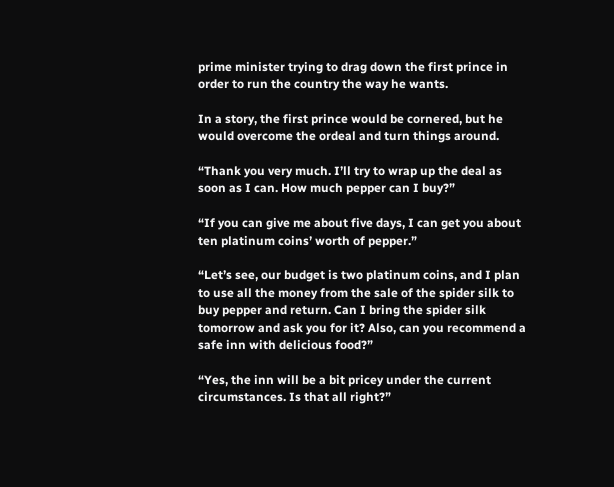prime minister trying to drag down the first prince in order to run the country the way he wants.

In a story, the first prince would be cornered, but he would overcome the ordeal and turn things around.

“Thank you very much. I’ll try to wrap up the deal as soon as I can. How much pepper can I buy?”

“If you can give me about five days, I can get you about ten platinum coins’ worth of pepper.”

“Let’s see, our budget is two platinum coins, and I plan to use all the money from the sale of the spider silk to buy pepper and return. Can I bring the spider silk tomorrow and ask you for it? Also, can you recommend a safe inn with delicious food?”

“Yes, the inn will be a bit pricey under the current circumstances. Is that all right?”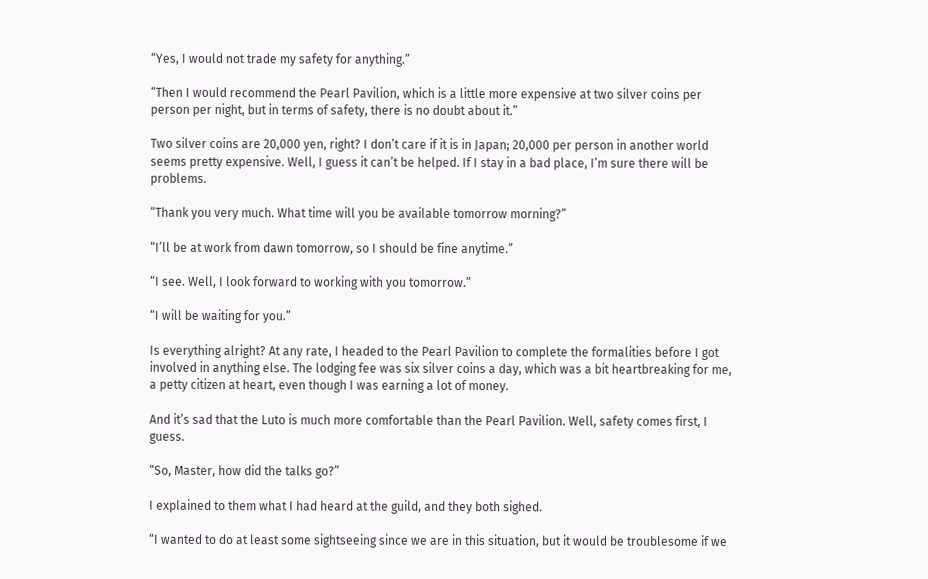“Yes, I would not trade my safety for anything.”

“Then I would recommend the Pearl Pavilion, which is a little more expensive at two silver coins per person per night, but in terms of safety, there is no doubt about it.”

Two silver coins are 20,000 yen, right? I don’t care if it is in Japan; 20,000 per person in another world seems pretty expensive. Well, I guess it can’t be helped. If I stay in a bad place, I’m sure there will be problems.

“Thank you very much. What time will you be available tomorrow morning?”

“I’ll be at work from dawn tomorrow, so I should be fine anytime.”

“I see. Well, I look forward to working with you tomorrow.”

“I will be waiting for you.”

Is everything alright? At any rate, I headed to the Pearl Pavilion to complete the formalities before I got involved in anything else. The lodging fee was six silver coins a day, which was a bit heartbreaking for me, a petty citizen at heart, even though I was earning a lot of money.

And it’s sad that the Luto is much more comfortable than the Pearl Pavilion. Well, safety comes first, I guess.

“So, Master, how did the talks go?”

I explained to them what I had heard at the guild, and they both sighed.

“I wanted to do at least some sightseeing since we are in this situation, but it would be troublesome if we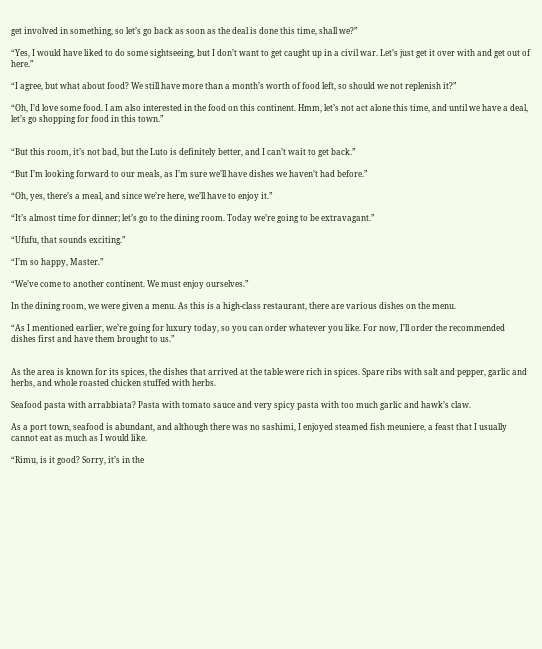get involved in something, so let’s go back as soon as the deal is done this time, shall we?”

“Yes, I would have liked to do some sightseeing, but I don’t want to get caught up in a civil war. Let’s just get it over with and get out of here.”

“I agree, but what about food? We still have more than a month’s worth of food left, so should we not replenish it?”

“Oh, I’d love some food. I am also interested in the food on this continent. Hmm, let’s not act alone this time, and until we have a deal, let’s go shopping for food in this town.”


“But this room, it’s not bad, but the Luto is definitely better, and I can’t wait to get back.”

“But I’m looking forward to our meals, as I’m sure we’ll have dishes we haven’t had before.”

“Oh, yes, there’s a meal, and since we’re here, we’ll have to enjoy it.”

“It’s almost time for dinner; let’s go to the dining room. Today we’re going to be extravagant.”

“Ufufu, that sounds exciting.”

“I’m so happy, Master.”

“We’ve come to another continent. We must enjoy ourselves.”

In the dining room, we were given a menu. As this is a high-class restaurant, there are various dishes on the menu.

“As I mentioned earlier, we’re going for luxury today, so you can order whatever you like. For now, I’ll order the recommended dishes first and have them brought to us.”


As the area is known for its spices, the dishes that arrived at the table were rich in spices. Spare ribs with salt and pepper, garlic and herbs, and whole roasted chicken stuffed with herbs.

Seafood pasta with arrabbiata? Pasta with tomato sauce and very spicy pasta with too much garlic and hawk’s claw.

As a port town, seafood is abundant, and although there was no sashimi, I enjoyed steamed fish meuniere, a feast that I usually cannot eat as much as I would like.

“Rimu, is it good? Sorry, it’s in the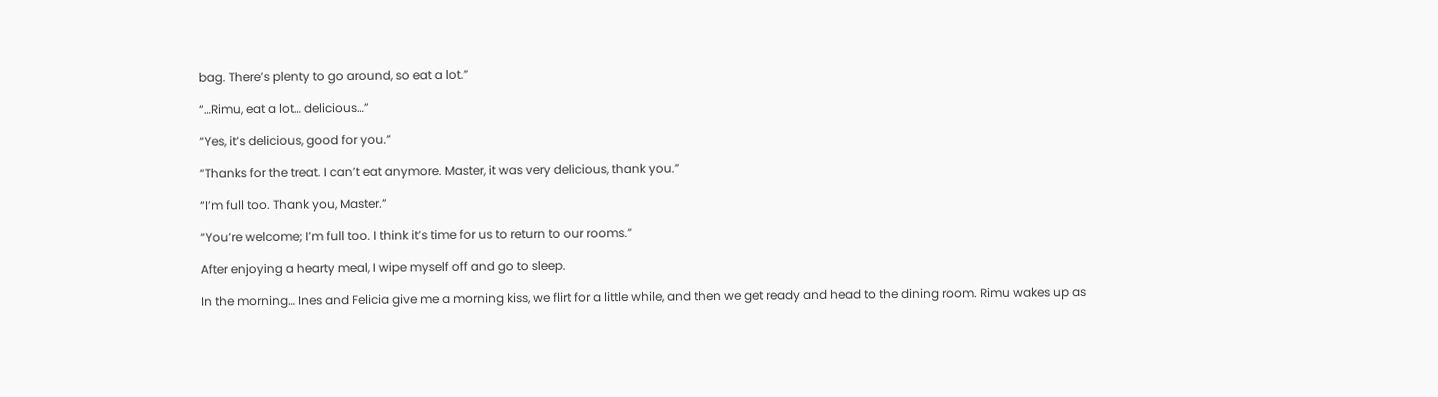bag. There’s plenty to go around, so eat a lot.”

“…Rimu, eat a lot… delicious…”

“Yes, it’s delicious, good for you.”

“Thanks for the treat. I can’t eat anymore. Master, it was very delicious, thank you.”

“I’m full too. Thank you, Master.”

“You’re welcome; I’m full too. I think it’s time for us to return to our rooms.”

After enjoying a hearty meal, I wipe myself off and go to sleep.

In the morning… Ines and Felicia give me a morning kiss, we flirt for a little while, and then we get ready and head to the dining room. Rimu wakes up as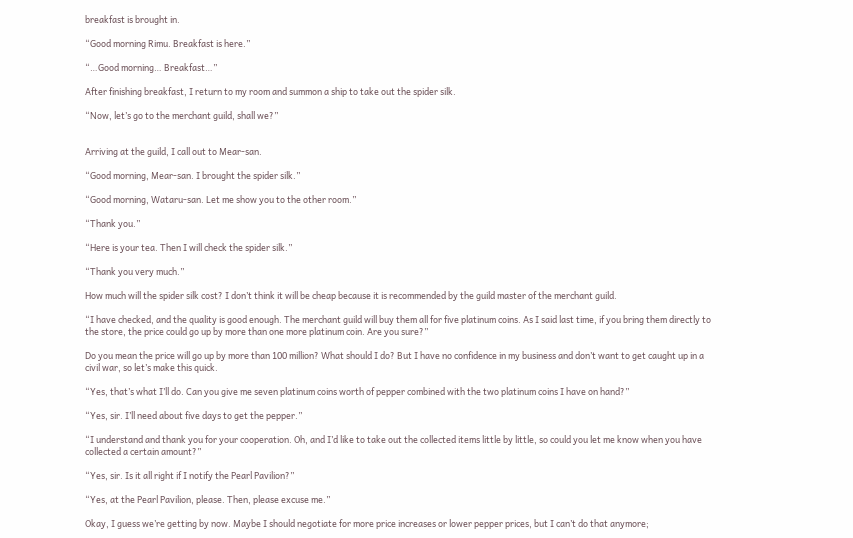breakfast is brought in.

“Good morning Rimu. Breakfast is here.”

“…Good morning… Breakfast…”

After finishing breakfast, I return to my room and summon a ship to take out the spider silk.

“Now, let’s go to the merchant guild, shall we?”


Arriving at the guild, I call out to Mear-san.

“Good morning, Mear-san. I brought the spider silk.”

“Good morning, Wataru-san. Let me show you to the other room.”

“Thank you.”

“Here is your tea. Then I will check the spider silk.”

“Thank you very much.”

How much will the spider silk cost? I don’t think it will be cheap because it is recommended by the guild master of the merchant guild.

“I have checked, and the quality is good enough. The merchant guild will buy them all for five platinum coins. As I said last time, if you bring them directly to the store, the price could go up by more than one more platinum coin. Are you sure?”

Do you mean the price will go up by more than 100 million? What should I do? But I have no confidence in my business and don’t want to get caught up in a civil war, so let’s make this quick.

“Yes, that’s what I’ll do. Can you give me seven platinum coins worth of pepper combined with the two platinum coins I have on hand?”

“Yes, sir. I’ll need about five days to get the pepper.”

“I understand and thank you for your cooperation. Oh, and I’d like to take out the collected items little by little, so could you let me know when you have collected a certain amount?”

“Yes, sir. Is it all right if I notify the Pearl Pavilion?”

“Yes, at the Pearl Pavilion, please. Then, please excuse me.”

Okay, I guess we’re getting by now. Maybe I should negotiate for more price increases or lower pepper prices, but I can’t do that anymore;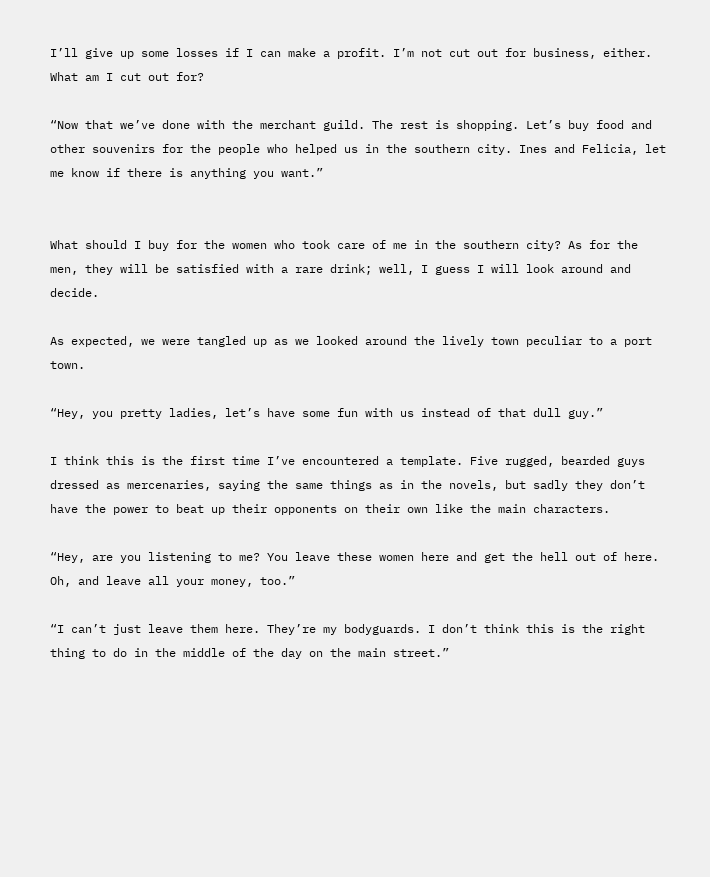I’ll give up some losses if I can make a profit. I’m not cut out for business, either. What am I cut out for?

“Now that we’ve done with the merchant guild. The rest is shopping. Let’s buy food and other souvenirs for the people who helped us in the southern city. Ines and Felicia, let me know if there is anything you want.”


What should I buy for the women who took care of me in the southern city? As for the men, they will be satisfied with a rare drink; well, I guess I will look around and decide.

As expected, we were tangled up as we looked around the lively town peculiar to a port town.

“Hey, you pretty ladies, let’s have some fun with us instead of that dull guy.”

I think this is the first time I’ve encountered a template. Five rugged, bearded guys dressed as mercenaries, saying the same things as in the novels, but sadly they don’t have the power to beat up their opponents on their own like the main characters.

“Hey, are you listening to me? You leave these women here and get the hell out of here. Oh, and leave all your money, too.”

“I can’t just leave them here. They’re my bodyguards. I don’t think this is the right thing to do in the middle of the day on the main street.”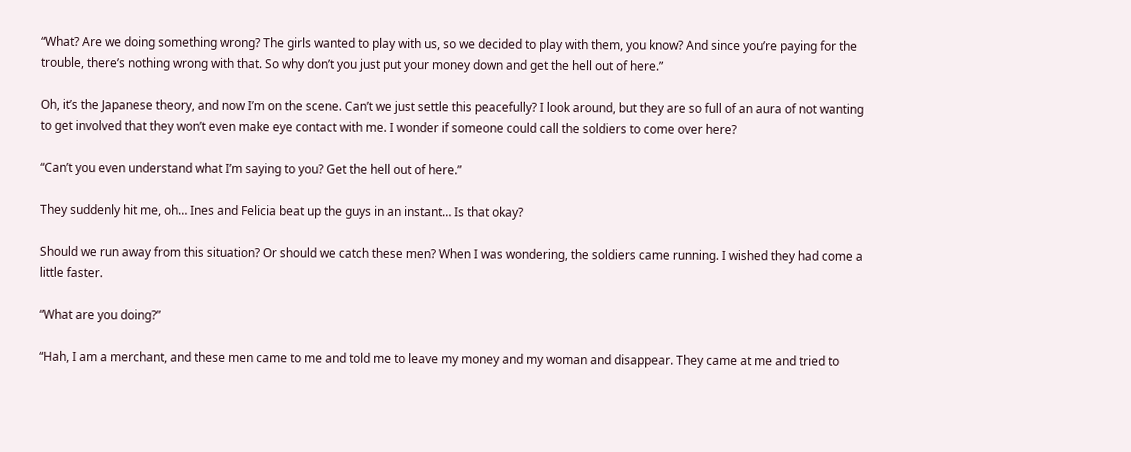“What? Are we doing something wrong? The girls wanted to play with us, so we decided to play with them, you know? And since you’re paying for the trouble, there’s nothing wrong with that. So why don’t you just put your money down and get the hell out of here.”

Oh, it’s the Japanese theory, and now I’m on the scene. Can’t we just settle this peacefully? I look around, but they are so full of an aura of not wanting to get involved that they won’t even make eye contact with me. I wonder if someone could call the soldiers to come over here?

“Can’t you even understand what I’m saying to you? Get the hell out of here.”

They suddenly hit me, oh… Ines and Felicia beat up the guys in an instant… Is that okay?

Should we run away from this situation? Or should we catch these men? When I was wondering, the soldiers came running. I wished they had come a little faster.

“What are you doing?”

“Hah, I am a merchant, and these men came to me and told me to leave my money and my woman and disappear. They came at me and tried to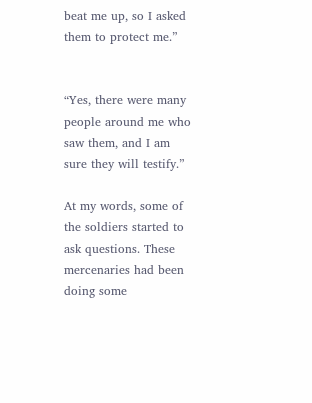beat me up, so I asked them to protect me.”


“Yes, there were many people around me who saw them, and I am sure they will testify.”

At my words, some of the soldiers started to ask questions. These mercenaries had been doing some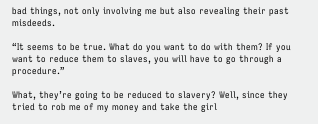bad things, not only involving me but also revealing their past misdeeds.

“It seems to be true. What do you want to do with them? If you want to reduce them to slaves, you will have to go through a procedure.”

What, they’re going to be reduced to slavery? Well, since they tried to rob me of my money and take the girl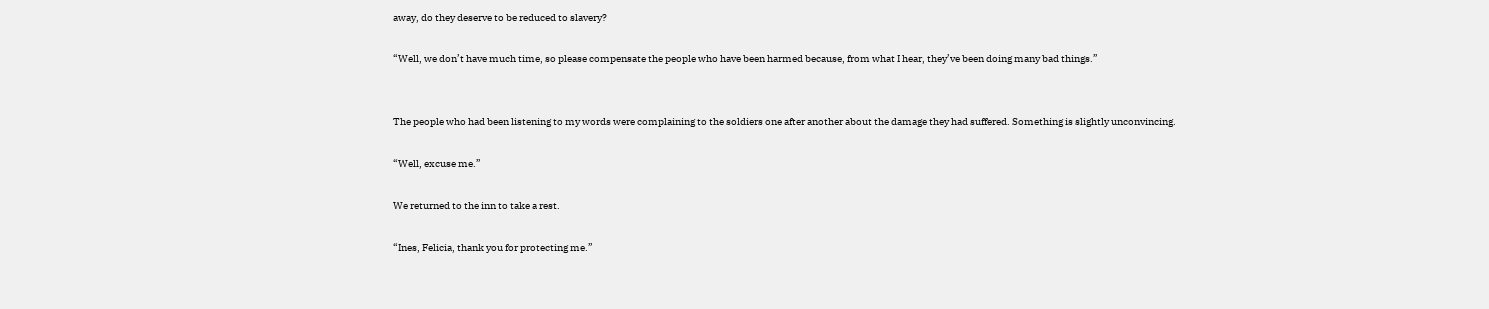away, do they deserve to be reduced to slavery?

“Well, we don’t have much time, so please compensate the people who have been harmed because, from what I hear, they’ve been doing many bad things.”


The people who had been listening to my words were complaining to the soldiers one after another about the damage they had suffered. Something is slightly unconvincing.

“Well, excuse me.”

We returned to the inn to take a rest.

“Ines, Felicia, thank you for protecting me.”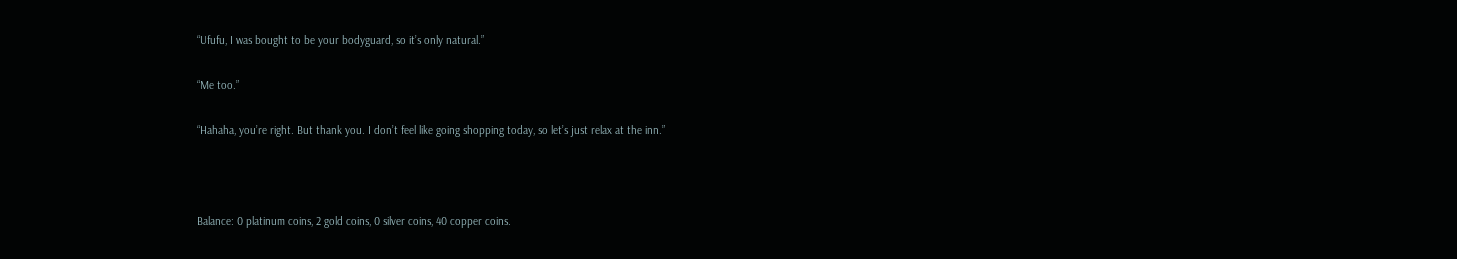“Ufufu, I was bought to be your bodyguard, so it’s only natural.”

“Me too.”

“Hahaha, you’re right. But thank you. I don’t feel like going shopping today, so let’s just relax at the inn.”



Balance: 0 platinum coins, 2 gold coins, 0 silver coins, 40 copper coins.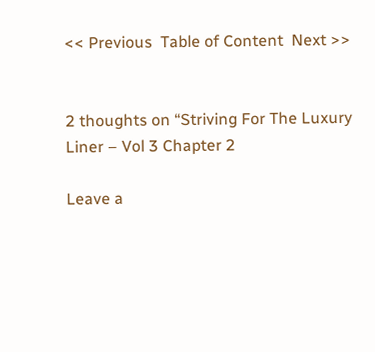<< Previous  Table of Content  Next >>


2 thoughts on “Striving For The Luxury Liner – Vol 3 Chapter 2

Leave a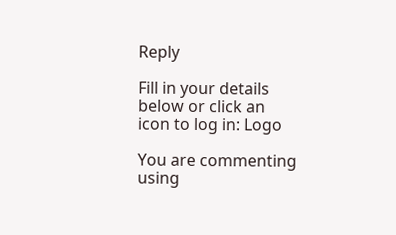Reply

Fill in your details below or click an icon to log in: Logo

You are commenting using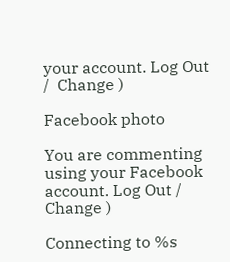your account. Log Out /  Change )

Facebook photo

You are commenting using your Facebook account. Log Out /  Change )

Connecting to %s